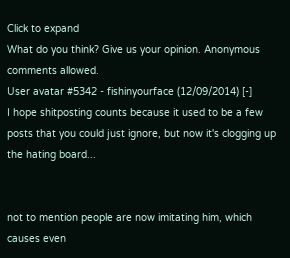Click to expand
What do you think? Give us your opinion. Anonymous comments allowed.
User avatar #5342 - fishinyourface (12/09/2014) [-]
I hope shitposting counts because it used to be a few posts that you could just ignore, but now it's clogging up the hating board...


not to mention people are now imitating him, which causes even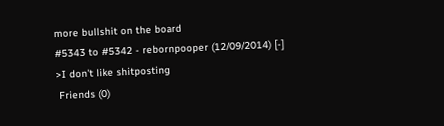more bullshit on the board
#5343 to #5342 - rebornpooper (12/09/2014) [-]
>I don't like shitposting
 Friends (0)